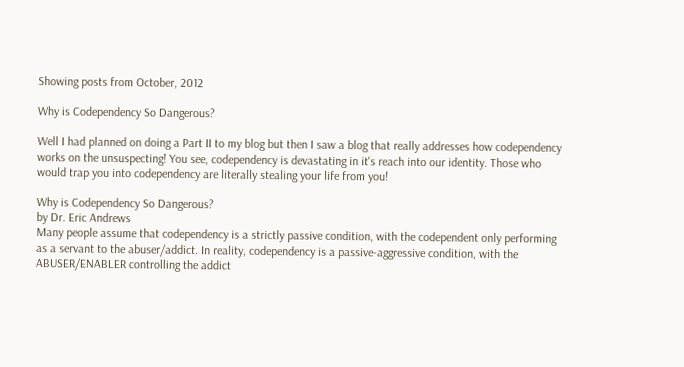Showing posts from October, 2012

Why is Codependency So Dangerous?

Well I had planned on doing a Part II to my blog but then I saw a blog that really addresses how codependency works on the unsuspecting! You see, codependency is devastating in it's reach into our identity. Those who would trap you into codependency are literally stealing your life from you!

Why is Codependency So Dangerous?
by Dr. Eric Andrews
Many people assume that codependency is a strictly passive condition, with the codependent only performing as a servant to the abuser/addict. In reality, codependency is a passive-aggressive condition, with the ABUSER/ENABLER controlling the addict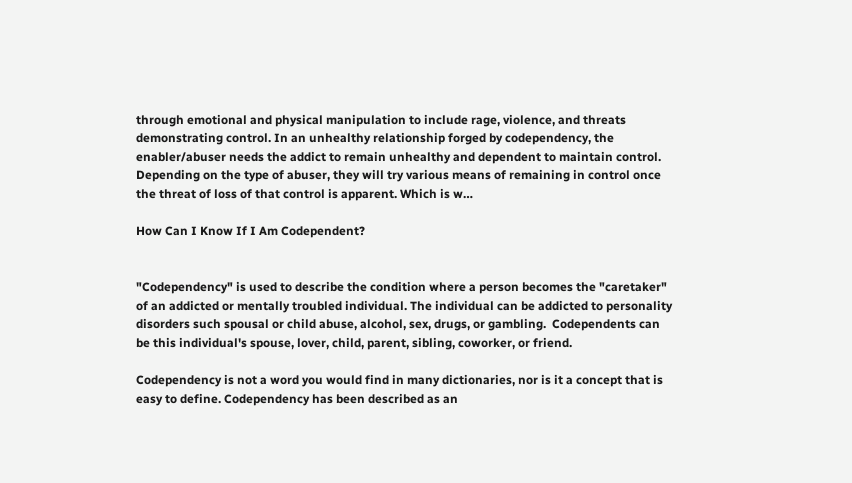through emotional and physical manipulation to include rage, violence, and threats demonstrating control. In an unhealthy relationship forged by codependency, the enabler/abuser needs the addict to remain unhealthy and dependent to maintain control. Depending on the type of abuser, they will try various means of remaining in control once the threat of loss of that control is apparent. Which is w…

How Can I Know If I Am Codependent?


"Codependency" is used to describe the condition where a person becomes the "caretaker" of an addicted or mentally troubled individual. The individual can be addicted to personality disorders such spousal or child abuse, alcohol, sex, drugs, or gambling.  Codependents can be this individual's spouse, lover, child, parent, sibling, coworker, or friend.

Codependency is not a word you would find in many dictionaries, nor is it a concept that is easy to define. Codependency has been described as an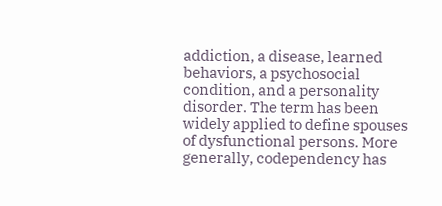addiction, a disease, learned behaviors, a psychosocial condition, and a personality disorder. The term has been widely applied to define spouses of dysfunctional persons. More generally, codependency has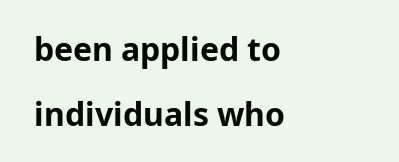been applied to individuals who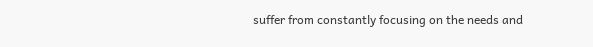suffer from constantly focusing on the needs and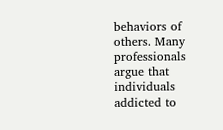behaviors of others. Many professionals argue that individuals addicted to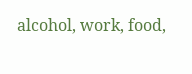alcohol, work, food,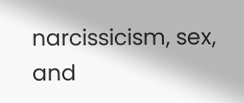narcissicism, sex, and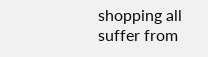shopping all suffer from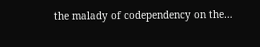the malady of codependency on the…